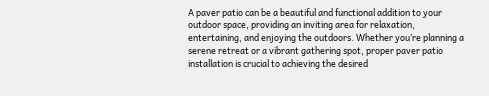A paver patio can be a beautiful and functional addition to your outdoor space, providing an inviting area for relaxation, entertaining, and enjoying the outdoors. Whether you’re planning a serene retreat or a vibrant gathering spot, proper paver patio installation is crucial to achieving the desired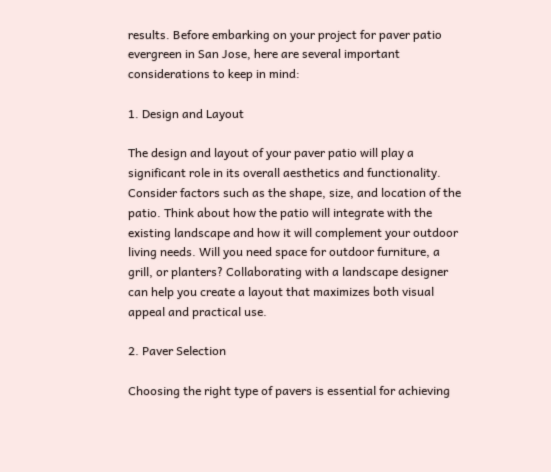results. Before embarking on your project for paver patio evergreen in San Jose, here are several important considerations to keep in mind:

1. Design and Layout

The design and layout of your paver patio will play a significant role in its overall aesthetics and functionality. Consider factors such as the shape, size, and location of the patio. Think about how the patio will integrate with the existing landscape and how it will complement your outdoor living needs. Will you need space for outdoor furniture, a grill, or planters? Collaborating with a landscape designer can help you create a layout that maximizes both visual appeal and practical use.

2. Paver Selection

Choosing the right type of pavers is essential for achieving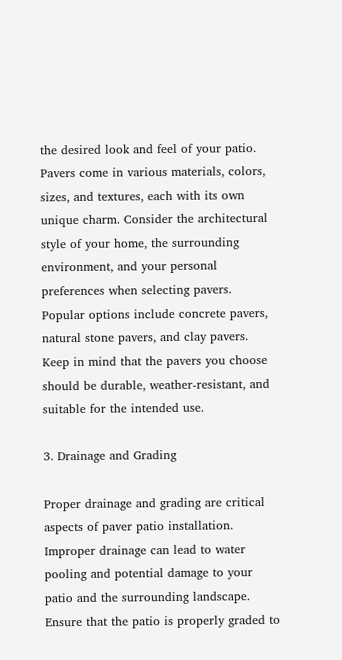the desired look and feel of your patio. Pavers come in various materials, colors, sizes, and textures, each with its own unique charm. Consider the architectural style of your home, the surrounding environment, and your personal preferences when selecting pavers. Popular options include concrete pavers, natural stone pavers, and clay pavers. Keep in mind that the pavers you choose should be durable, weather-resistant, and suitable for the intended use.

3. Drainage and Grading

Proper drainage and grading are critical aspects of paver patio installation. Improper drainage can lead to water pooling and potential damage to your patio and the surrounding landscape. Ensure that the patio is properly graded to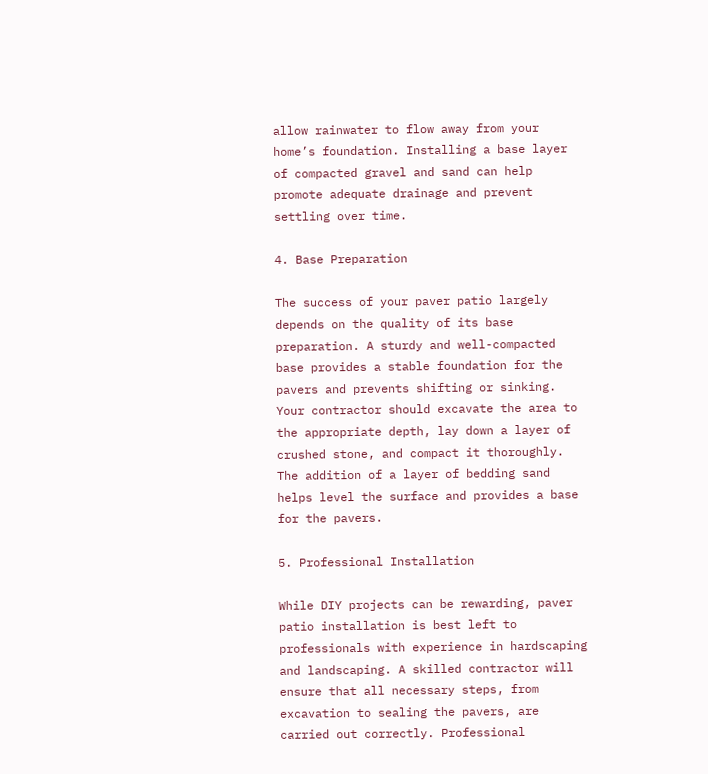allow rainwater to flow away from your home’s foundation. Installing a base layer of compacted gravel and sand can help promote adequate drainage and prevent settling over time.

4. Base Preparation

The success of your paver patio largely depends on the quality of its base preparation. A sturdy and well-compacted base provides a stable foundation for the pavers and prevents shifting or sinking. Your contractor should excavate the area to the appropriate depth, lay down a layer of crushed stone, and compact it thoroughly. The addition of a layer of bedding sand helps level the surface and provides a base for the pavers.

5. Professional Installation

While DIY projects can be rewarding, paver patio installation is best left to professionals with experience in hardscaping and landscaping. A skilled contractor will ensure that all necessary steps, from excavation to sealing the pavers, are carried out correctly. Professional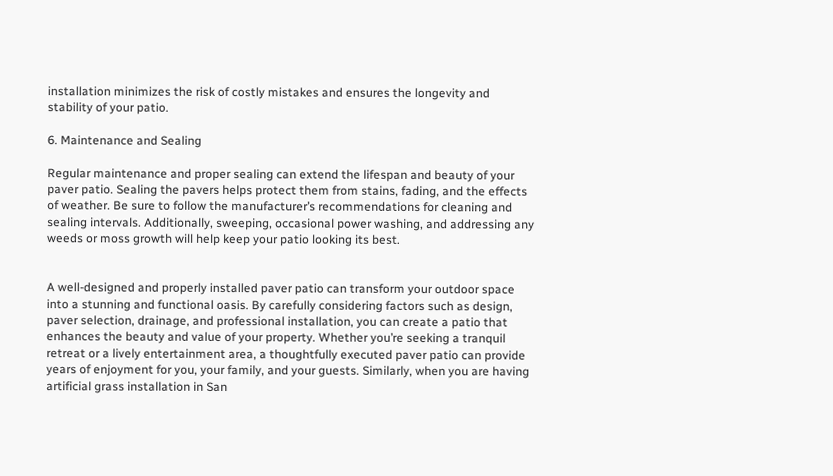installation minimizes the risk of costly mistakes and ensures the longevity and stability of your patio.

6. Maintenance and Sealing

Regular maintenance and proper sealing can extend the lifespan and beauty of your paver patio. Sealing the pavers helps protect them from stains, fading, and the effects of weather. Be sure to follow the manufacturer’s recommendations for cleaning and sealing intervals. Additionally, sweeping, occasional power washing, and addressing any weeds or moss growth will help keep your patio looking its best.


A well-designed and properly installed paver patio can transform your outdoor space into a stunning and functional oasis. By carefully considering factors such as design, paver selection, drainage, and professional installation, you can create a patio that enhances the beauty and value of your property. Whether you’re seeking a tranquil retreat or a lively entertainment area, a thoughtfully executed paver patio can provide years of enjoyment for you, your family, and your guests. Similarly, when you are having artificial grass installation in San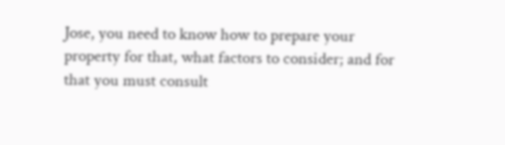Jose, you need to know how to prepare your property for that, what factors to consider; and for that you must consult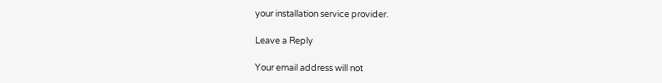your installation service provider.

Leave a Reply

Your email address will not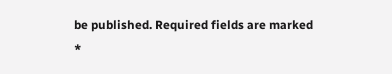be published. Required fields are marked *